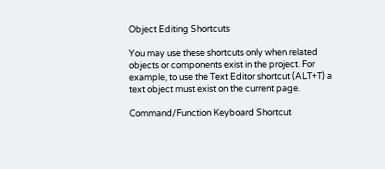Object Editing Shortcuts

You may use these shortcuts only when related objects or components exist in the project. For example, to use the Text Editor shortcut (ALT+T) a text object must exist on the current page.

Command/Function Keyboard Shortcut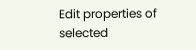Edit properties of selected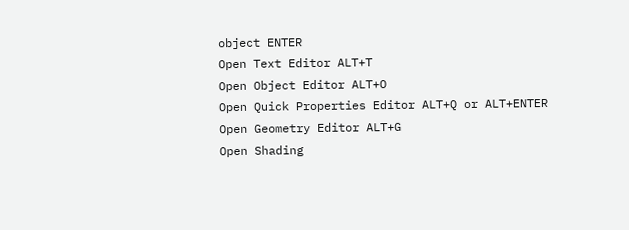object ENTER
Open Text Editor ALT+T
Open Object Editor ALT+O
Open Quick Properties Editor ALT+Q or ALT+ENTER
Open Geometry Editor ALT+G
Open Shading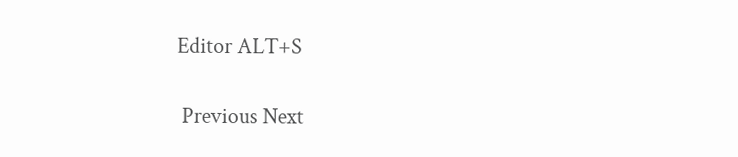Editor ALT+S

 Previous Next